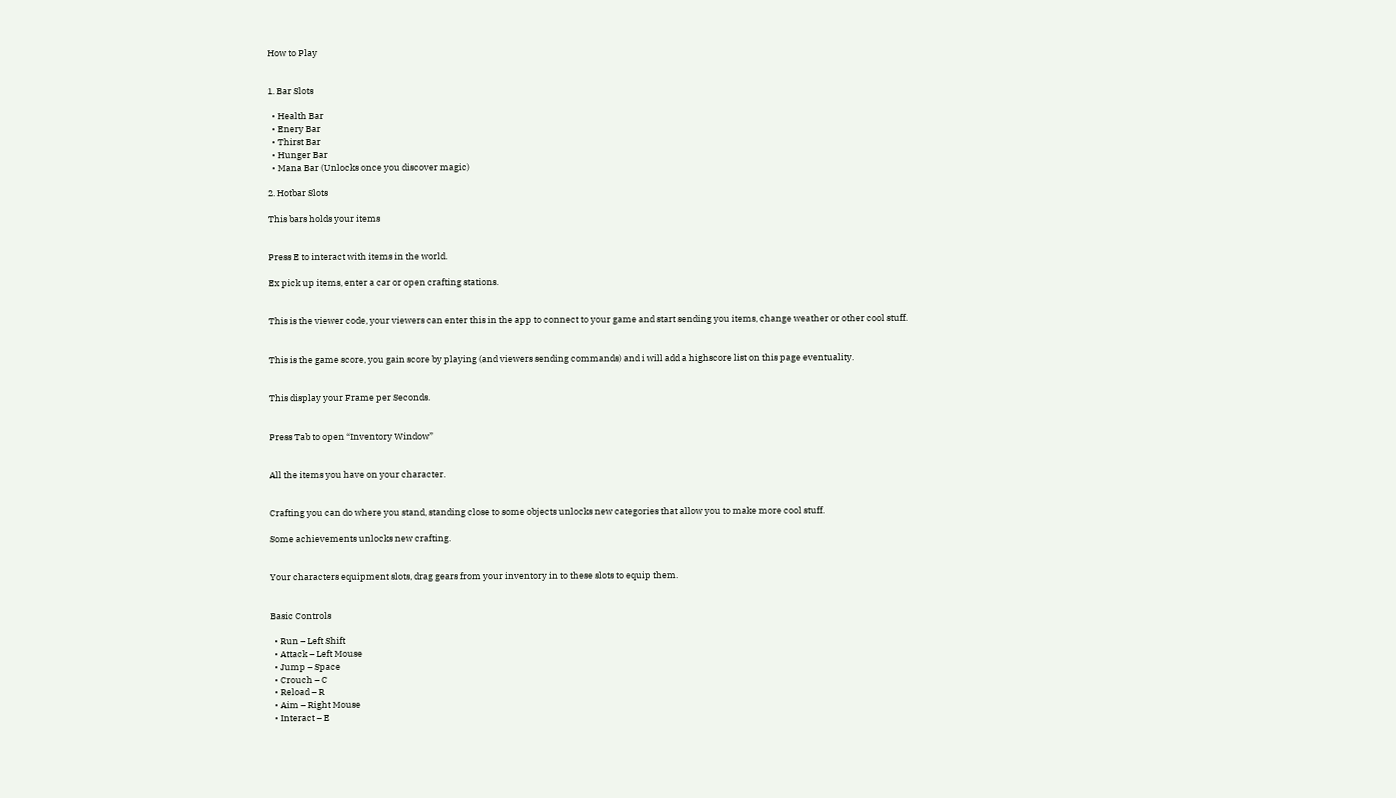How to Play


1. Bar Slots

  • Health Bar
  • Enery Bar
  • Thirst Bar
  • Hunger Bar
  • Mana Bar (Unlocks once you discover magic)

2. Hotbar Slots

This bars holds your items


Press E to interact with items in the world.

Ex pick up items, enter a car or open crafting stations.


This is the viewer code, your viewers can enter this in the app to connect to your game and start sending you items, change weather or other cool stuff.


This is the game score, you gain score by playing (and viewers sending commands) and i will add a highscore list on this page eventuality.


This display your Frame per Seconds.


Press Tab to open “Inventory Window”


All the items you have on your character.


Crafting you can do where you stand, standing close to some objects unlocks new categories that allow you to make more cool stuff.

Some achievements unlocks new crafting.


Your characters equipment slots, drag gears from your inventory in to these slots to equip them.


Basic Controls

  • Run – Left Shift
  • Attack – Left Mouse
  • Jump – Space
  • Crouch – C
  • Reload – R
  • Aim – Right Mouse
  • Interact – E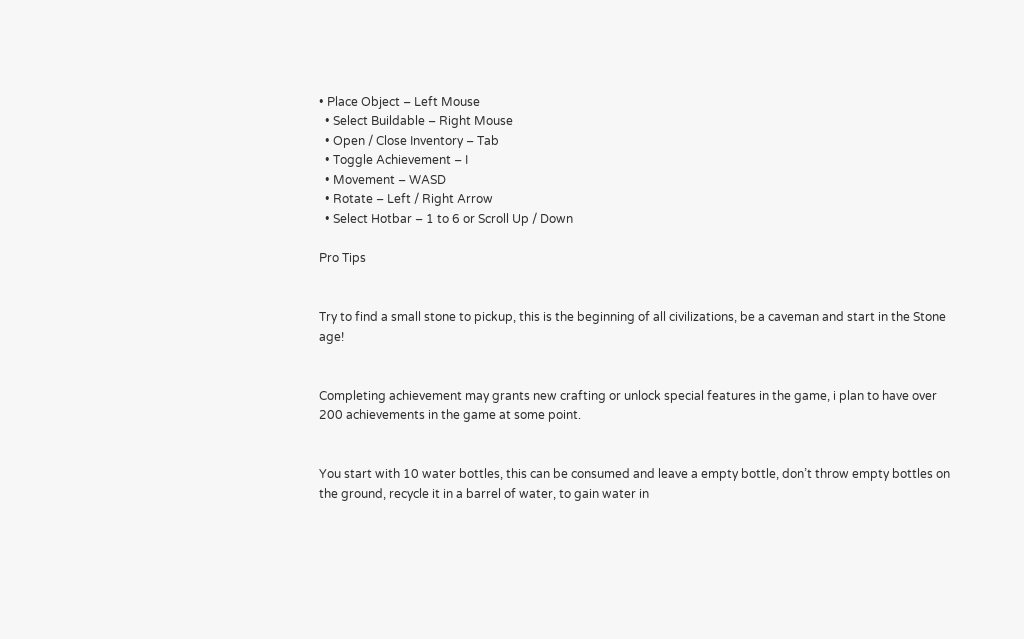• Place Object – Left Mouse
  • Select Buildable – Right Mouse
  • Open / Close Inventory – Tab
  • Toggle Achievement – I
  • Movement – WASD
  • Rotate – Left / Right Arrow
  • Select Hotbar – 1 to 6 or Scroll Up / Down

Pro Tips


Try to find a small stone to pickup, this is the beginning of all civilizations, be a caveman and start in the Stone age!


Completing achievement may grants new crafting or unlock special features in the game, i plan to have over 200 achievements in the game at some point.


You start with 10 water bottles, this can be consumed and leave a empty bottle, don’t throw empty bottles on the ground, recycle it in a barrel of water, to gain water in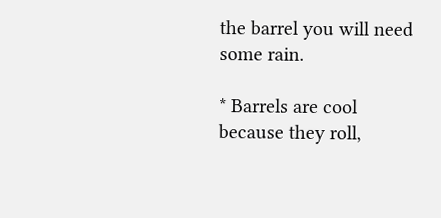the barrel you will need some rain.

* Barrels are cool because they roll,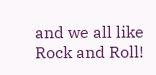and we all like Rock and Roll!